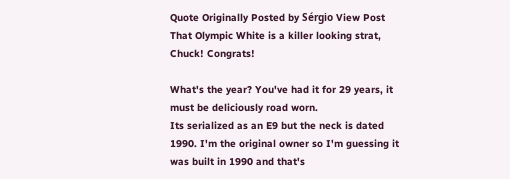Quote Originally Posted by Sérgio View Post
That Olympic White is a killer looking strat, Chuck! Congrats!

What's the year? You've had it for 29 years, it must be deliciously road worn.
Its serialized as an E9 but the neck is dated 1990. I'm the original owner so I'm guessing it was built in 1990 and that's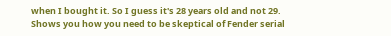when I bought it. So I guess it's 28 years old and not 29. Shows you how you need to be skeptical of Fender serial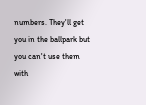numbers. They'll get you in the ballpark but you can't use them with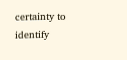certainty to identify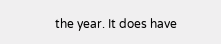the year. It does have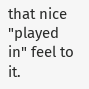that nice "played in" feel to it.